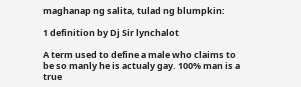maghanap ng salita, tulad ng blumpkin:

1 definition by Dj Sir lynchalot

A term used to define a male who claims to be so manly he is actualy gay. 100% man is a true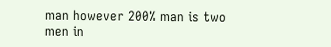man however 200% man is two men in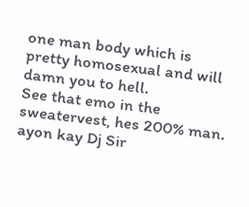one man body which is pretty homosexual and will damn you to hell.
See that emo in the sweatervest, hes 200% man.
ayon kay Dj Sir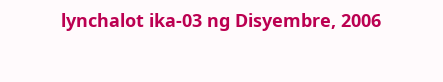lynchalot ika-03 ng Disyembre, 2006